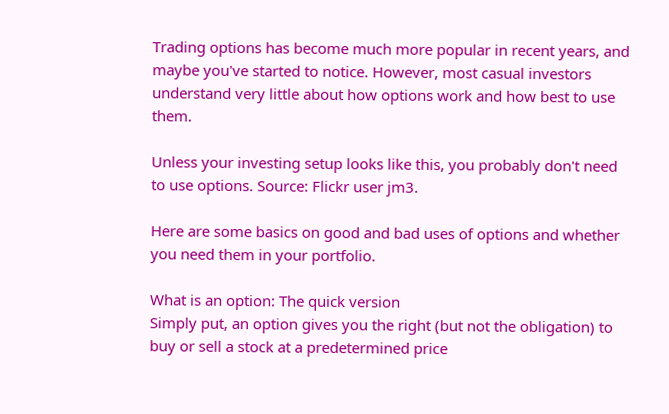Trading options has become much more popular in recent years, and maybe you've started to notice. However, most casual investors understand very little about how options work and how best to use them.

Unless your investing setup looks like this, you probably don't need to use options. Source: Flickr user jm3.

Here are some basics on good and bad uses of options and whether you need them in your portfolio.

What is an option: The quick version
Simply put, an option gives you the right (but not the obligation) to buy or sell a stock at a predetermined price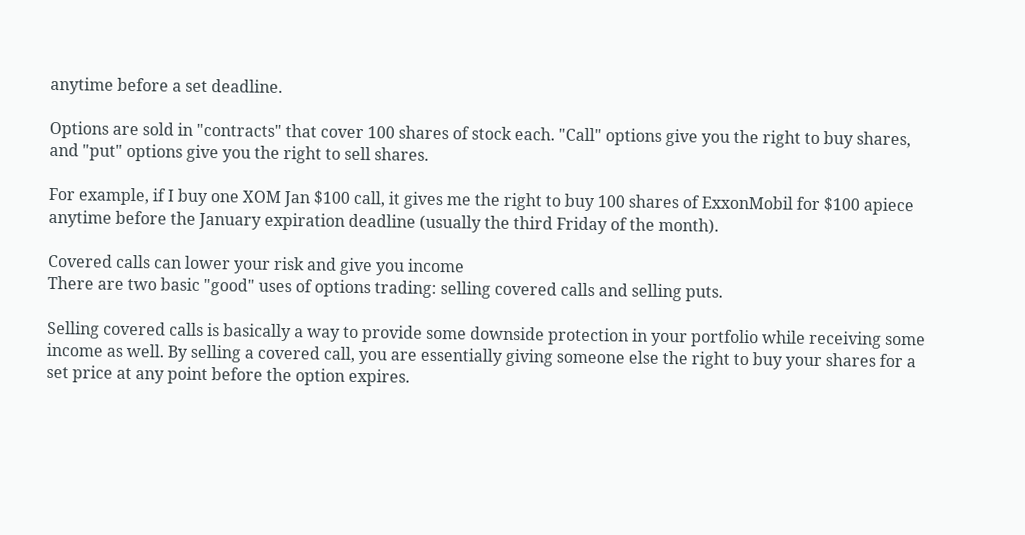anytime before a set deadline.

Options are sold in "contracts" that cover 100 shares of stock each. "Call" options give you the right to buy shares, and "put" options give you the right to sell shares.

For example, if I buy one XOM Jan $100 call, it gives me the right to buy 100 shares of ExxonMobil for $100 apiece anytime before the January expiration deadline (usually the third Friday of the month).

Covered calls can lower your risk and give you income
There are two basic "good" uses of options trading: selling covered calls and selling puts.

Selling covered calls is basically a way to provide some downside protection in your portfolio while receiving some income as well. By selling a covered call, you are essentially giving someone else the right to buy your shares for a set price at any point before the option expires.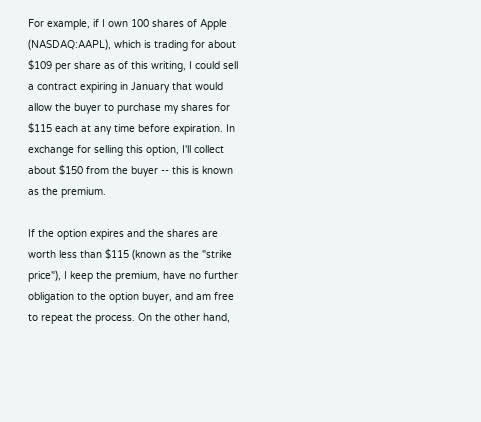For example, if I own 100 shares of Apple (NASDAQ:AAPL), which is trading for about $109 per share as of this writing, I could sell a contract expiring in January that would allow the buyer to purchase my shares for $115 each at any time before expiration. In exchange for selling this option, I'll collect about $150 from the buyer -- this is known as the premium.

If the option expires and the shares are worth less than $115 (known as the "strike price"), I keep the premium, have no further obligation to the option buyer, and am free to repeat the process. On the other hand,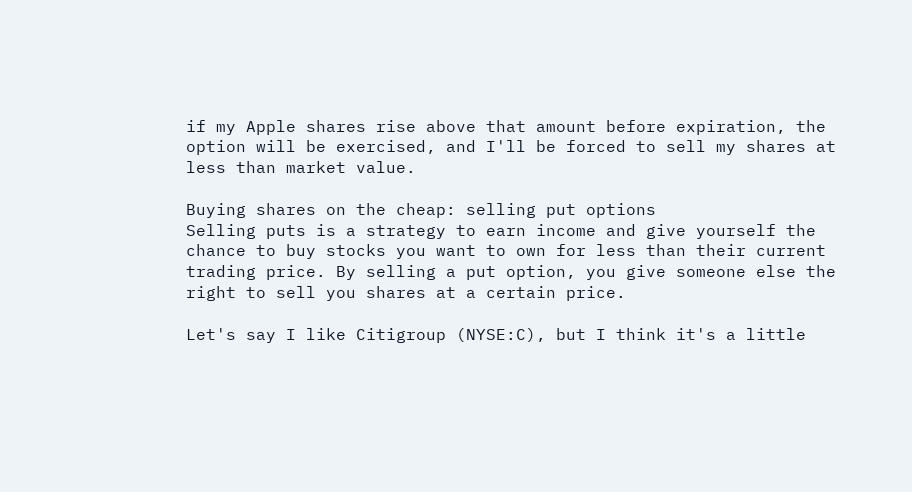if my Apple shares rise above that amount before expiration, the option will be exercised, and I'll be forced to sell my shares at less than market value.

Buying shares on the cheap: selling put options
Selling puts is a strategy to earn income and give yourself the chance to buy stocks you want to own for less than their current trading price. By selling a put option, you give someone else the right to sell you shares at a certain price.

Let's say I like Citigroup (NYSE:C), but I think it's a little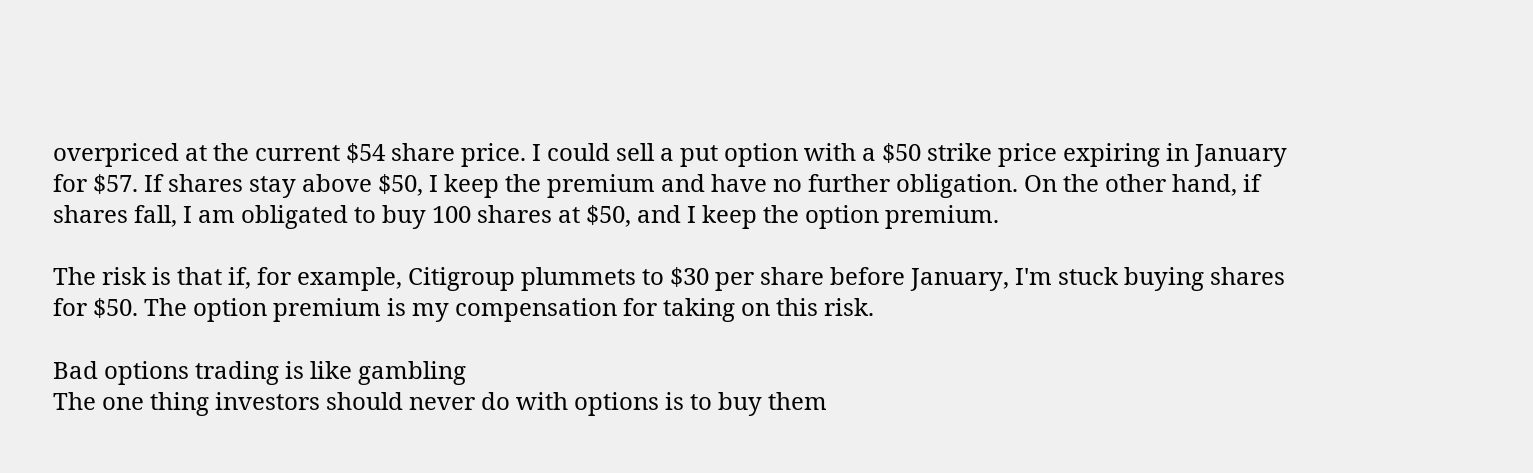overpriced at the current $54 share price. I could sell a put option with a $50 strike price expiring in January for $57. If shares stay above $50, I keep the premium and have no further obligation. On the other hand, if shares fall, I am obligated to buy 100 shares at $50, and I keep the option premium.

The risk is that if, for example, Citigroup plummets to $30 per share before January, I'm stuck buying shares for $50. The option premium is my compensation for taking on this risk.

Bad options trading is like gambling
The one thing investors should never do with options is to buy them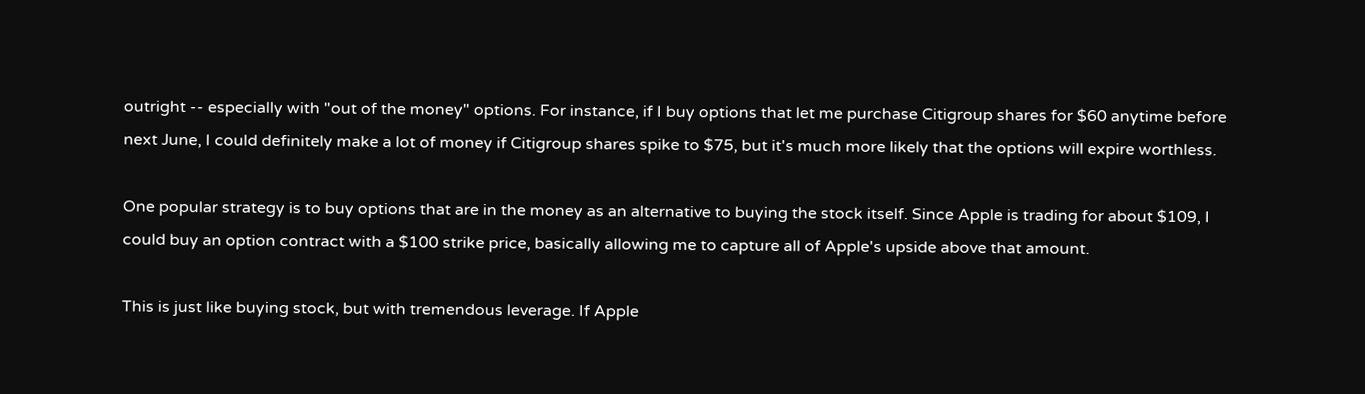outright -- especially with "out of the money" options. For instance, if I buy options that let me purchase Citigroup shares for $60 anytime before next June, I could definitely make a lot of money if Citigroup shares spike to $75, but it's much more likely that the options will expire worthless.

One popular strategy is to buy options that are in the money as an alternative to buying the stock itself. Since Apple is trading for about $109, I could buy an option contract with a $100 strike price, basically allowing me to capture all of Apple's upside above that amount.

This is just like buying stock, but with tremendous leverage. If Apple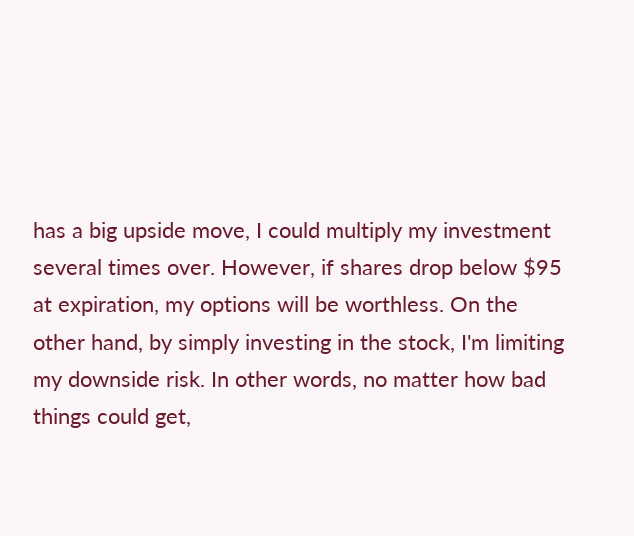has a big upside move, I could multiply my investment several times over. However, if shares drop below $95 at expiration, my options will be worthless. On the other hand, by simply investing in the stock, I'm limiting my downside risk. In other words, no matter how bad things could get,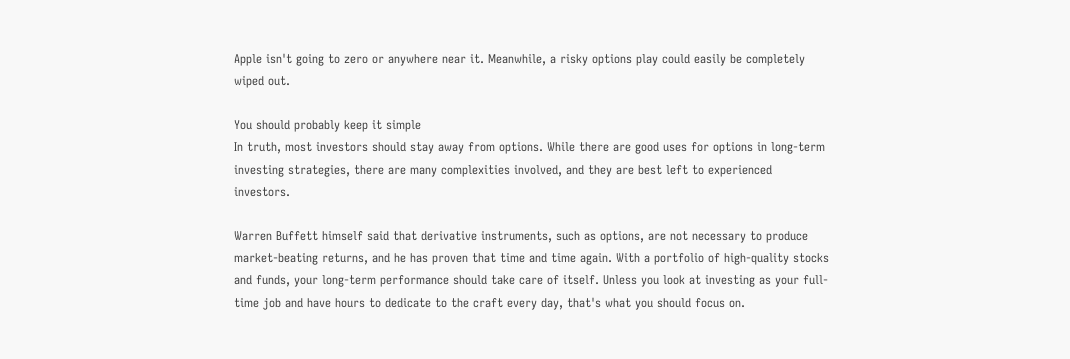Apple isn't going to zero or anywhere near it. Meanwhile, a risky options play could easily be completely wiped out.

You should probably keep it simple
In truth, most investors should stay away from options. While there are good uses for options in long-term investing strategies, there are many complexities involved, and they are best left to experienced investors.

Warren Buffett himself said that derivative instruments, such as options, are not necessary to produce market-beating returns, and he has proven that time and time again. With a portfolio of high-quality stocks and funds, your long-term performance should take care of itself. Unless you look at investing as your full-time job and have hours to dedicate to the craft every day, that's what you should focus on.